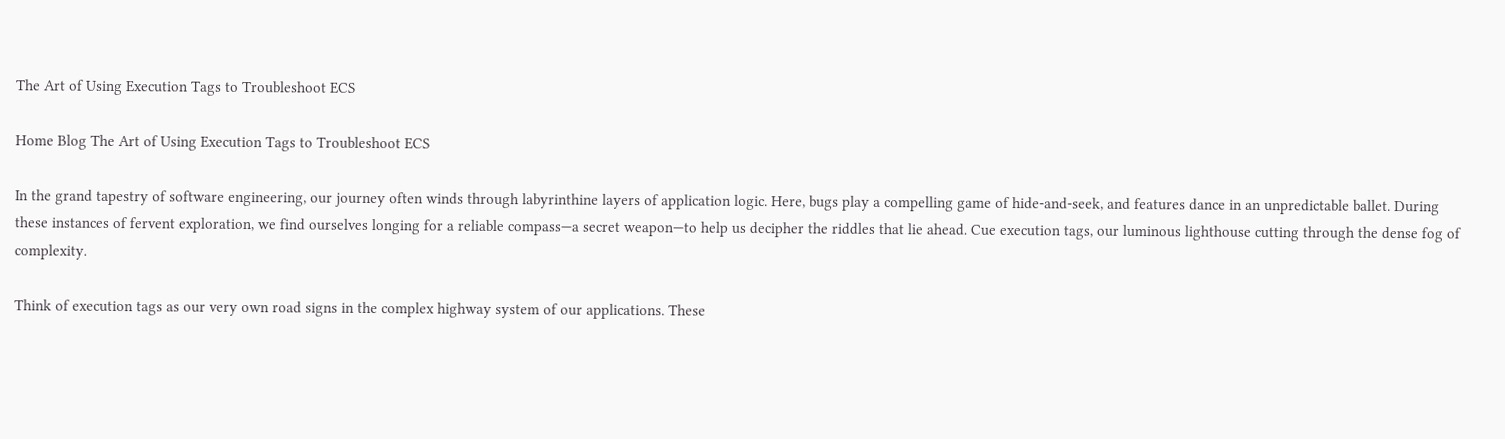The Art of Using Execution Tags to Troubleshoot ECS

Home Blog The Art of Using Execution Tags to Troubleshoot ECS

In the grand tapestry of software engineering, our journey often winds through labyrinthine layers of application logic. Here, bugs play a compelling game of hide-and-seek, and features dance in an unpredictable ballet. During these instances of fervent exploration, we find ourselves longing for a reliable compass—a secret weapon—to help us decipher the riddles that lie ahead. Cue execution tags, our luminous lighthouse cutting through the dense fog of complexity.

Think of execution tags as our very own road signs in the complex highway system of our applications. These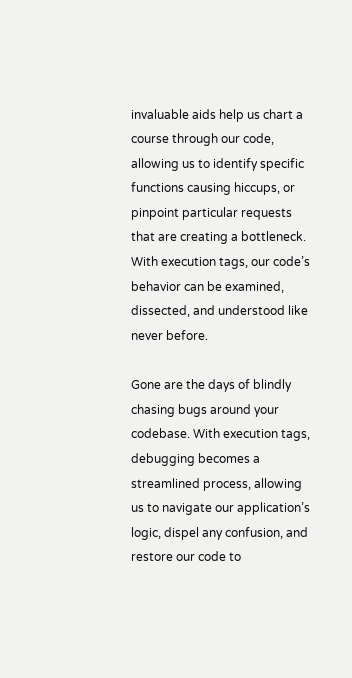invaluable aids help us chart a course through our code, allowing us to identify specific functions causing hiccups, or pinpoint particular requests that are creating a bottleneck. With execution tags, our code’s behavior can be examined, dissected, and understood like never before.

Gone are the days of blindly chasing bugs around your codebase. With execution tags, debugging becomes a streamlined process, allowing us to navigate our application’s logic, dispel any confusion, and restore our code to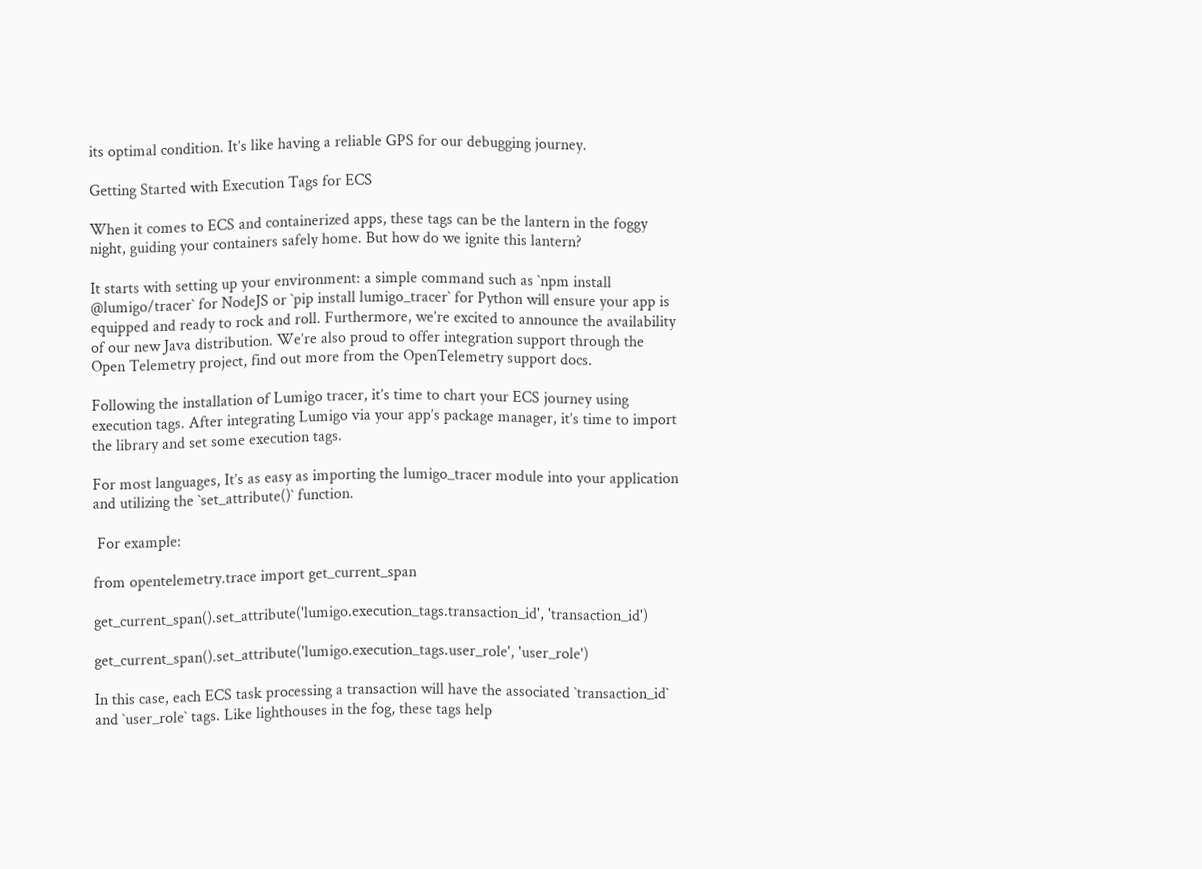its optimal condition. It’s like having a reliable GPS for our debugging journey.

Getting Started with Execution Tags for ECS

When it comes to ECS and containerized apps, these tags can be the lantern in the foggy night, guiding your containers safely home. But how do we ignite this lantern?

It starts with setting up your environment: a simple command such as `npm install @lumigo/tracer` for NodeJS or `pip install lumigo_tracer` for Python will ensure your app is equipped and ready to rock and roll. Furthermore, we’re excited to announce the availability of our new Java distribution. We’re also proud to offer integration support through the Open Telemetry project, find out more from the OpenTelemetry support docs.

Following the installation of Lumigo tracer, it’s time to chart your ECS journey using execution tags. After integrating Lumigo via your app’s package manager, it’s time to import the library and set some execution tags.

For most languages, It’s as easy as importing the lumigo_tracer module into your application and utilizing the `set_attribute()` function.

 For example:

from opentelemetry.trace import get_current_span

get_current_span().set_attribute('lumigo.execution_tags.transaction_id', 'transaction_id')

get_current_span().set_attribute('lumigo.execution_tags.user_role', 'user_role')

In this case, each ECS task processing a transaction will have the associated `transaction_id` and `user_role` tags. Like lighthouses in the fog, these tags help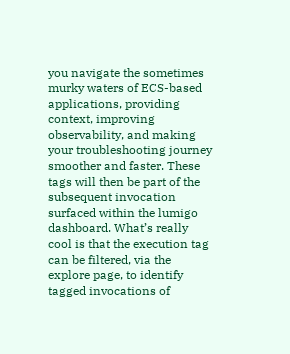you navigate the sometimes murky waters of ECS-based applications, providing context, improving observability, and making your troubleshooting journey smoother and faster. These tags will then be part of the subsequent invocation surfaced within the lumigo dashboard. What’s really cool is that the execution tag can be filtered, via the explore page, to identify tagged invocations of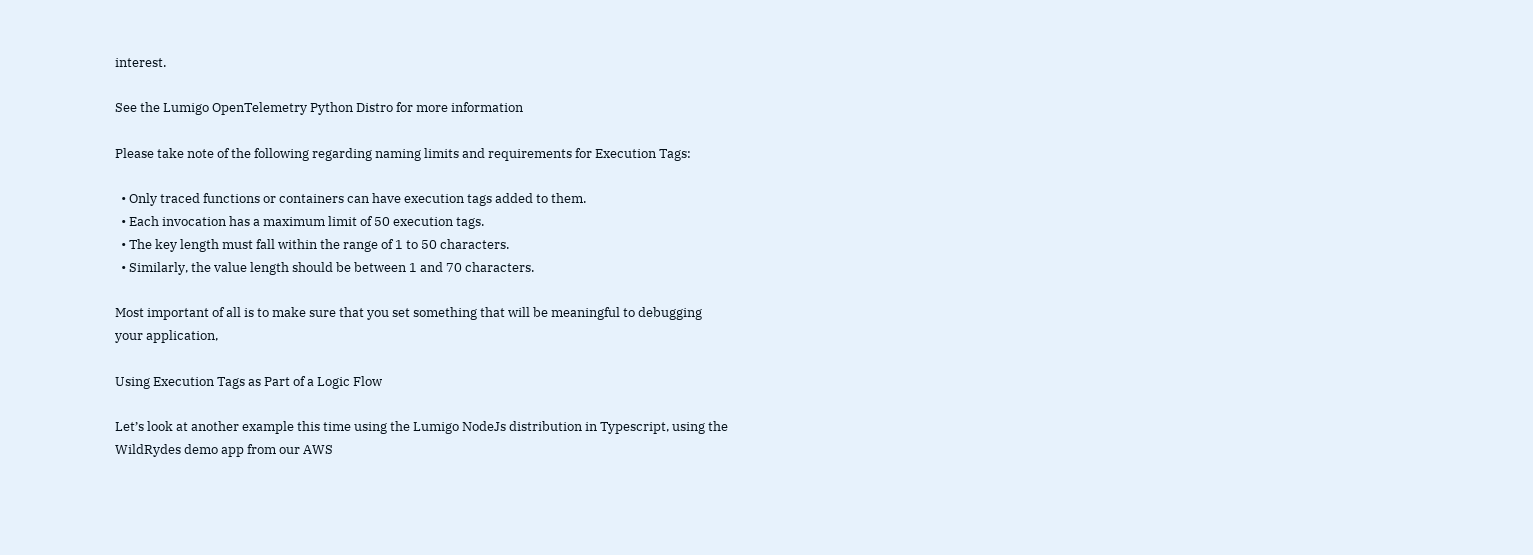interest.

See the Lumigo OpenTelemetry Python Distro for more information

Please take note of the following regarding naming limits and requirements for Execution Tags:

  • Only traced functions or containers can have execution tags added to them.
  • Each invocation has a maximum limit of 50 execution tags.
  • The key length must fall within the range of 1 to 50 characters.
  • Similarly, the value length should be between 1 and 70 characters.

Most important of all is to make sure that you set something that will be meaningful to debugging your application,

Using Execution Tags as Part of a Logic Flow

Let’s look at another example this time using the Lumigo NodeJs distribution in Typescript, using the WildRydes demo app from our AWS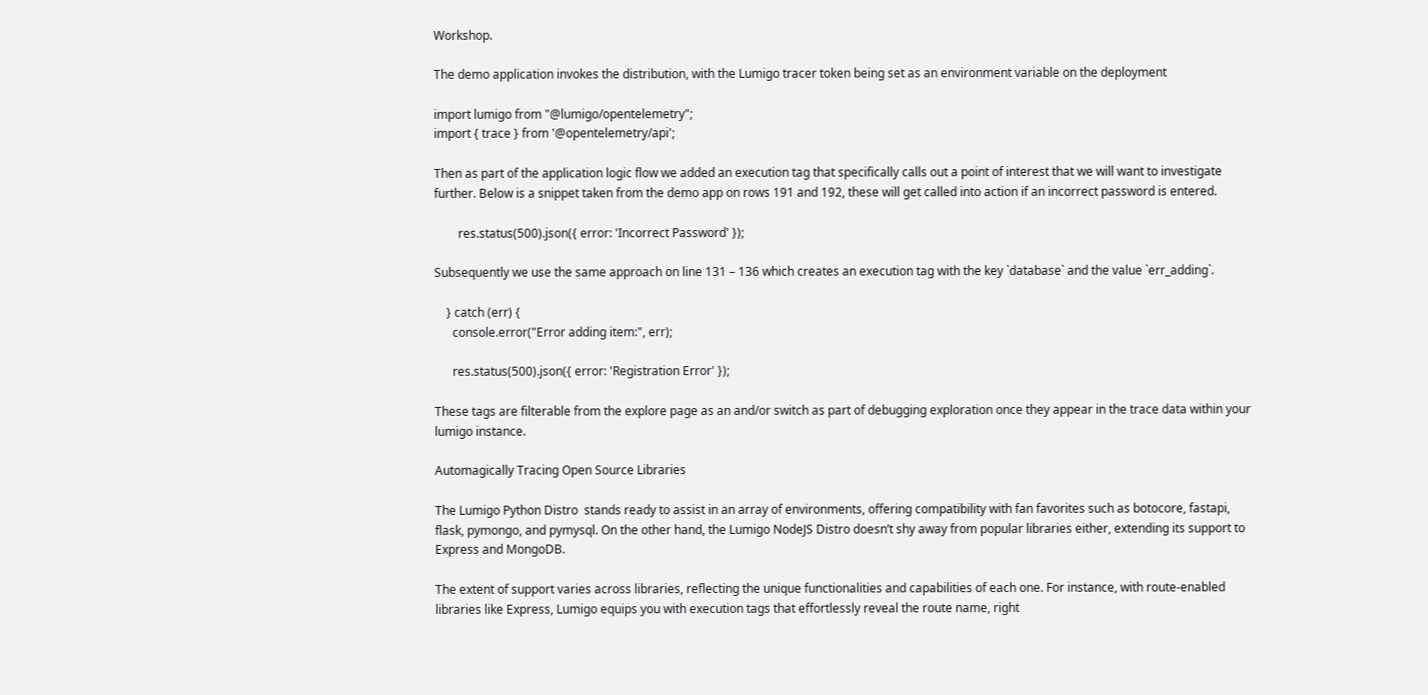Workshop.

The demo application invokes the distribution, with the Lumigo tracer token being set as an environment variable on the deployment

import lumigo from "@lumigo/opentelemetry";
import { trace } from '@opentelemetry/api';

Then as part of the application logic flow we added an execution tag that specifically calls out a point of interest that we will want to investigate further. Below is a snippet taken from the demo app on rows 191 and 192, these will get called into action if an incorrect password is entered.

        res.status(500).json({ error: 'Incorrect Password' });

Subsequently we use the same approach on line 131 – 136 which creates an execution tag with the key `database` and the value `err_adding`.

    } catch (err) {
      console.error("Error adding item:", err);

      res.status(500).json({ error: 'Registration Error' });

These tags are filterable from the explore page as an and/or switch as part of debugging exploration once they appear in the trace data within your lumigo instance.

Automagically Tracing Open Source Libraries

The Lumigo Python Distro  stands ready to assist in an array of environments, offering compatibility with fan favorites such as botocore, fastapi, flask, pymongo, and pymysql. On the other hand, the Lumigo NodeJS Distro doesn’t shy away from popular libraries either, extending its support to Express and MongoDB.

The extent of support varies across libraries, reflecting the unique functionalities and capabilities of each one. For instance, with route-enabled libraries like Express, Lumigo equips you with execution tags that effortlessly reveal the route name, right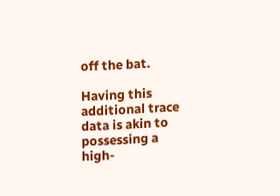off the bat.

Having this additional trace data is akin to possessing a high-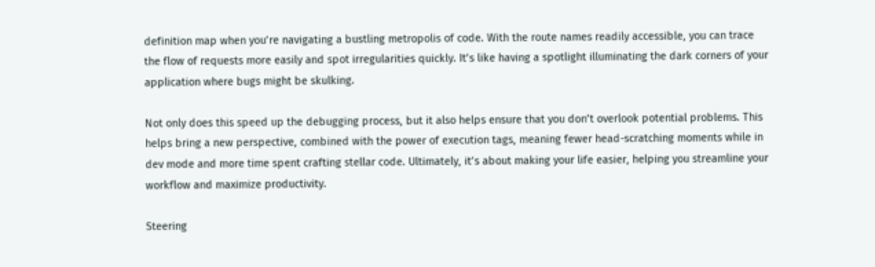definition map when you’re navigating a bustling metropolis of code. With the route names readily accessible, you can trace the flow of requests more easily and spot irregularities quickly. It’s like having a spotlight illuminating the dark corners of your application where bugs might be skulking.

Not only does this speed up the debugging process, but it also helps ensure that you don’t overlook potential problems. This helps bring a new perspective, combined with the power of execution tags, meaning fewer head-scratching moments while in dev mode and more time spent crafting stellar code. Ultimately, it’s about making your life easier, helping you streamline your workflow and maximize productivity.

Steering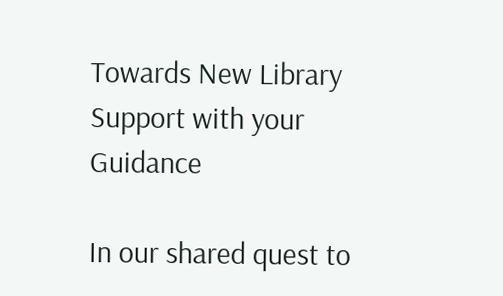Towards New Library Support with your Guidance

In our shared quest to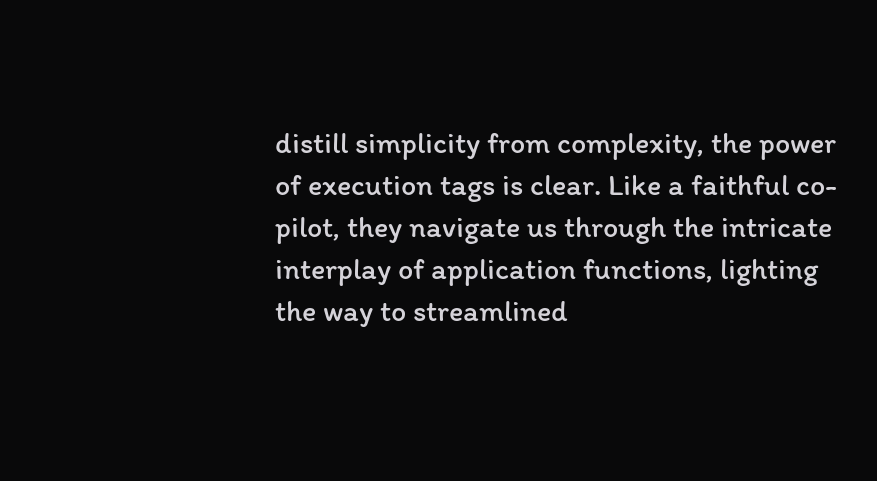distill simplicity from complexity, the power of execution tags is clear. Like a faithful co-pilot, they navigate us through the intricate interplay of application functions, lighting the way to streamlined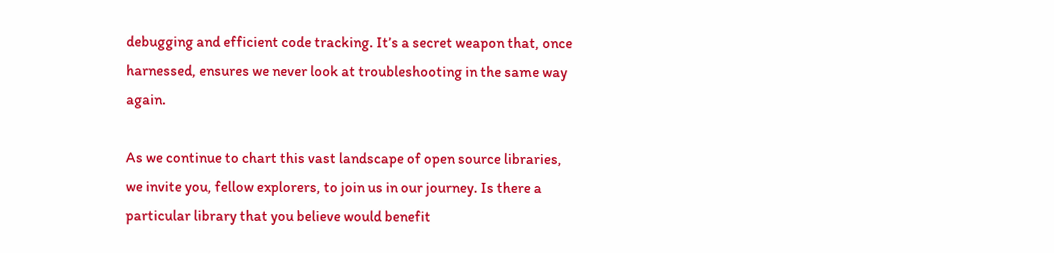debugging and efficient code tracking. It’s a secret weapon that, once harnessed, ensures we never look at troubleshooting in the same way again.

As we continue to chart this vast landscape of open source libraries, we invite you, fellow explorers, to join us in our journey. Is there a particular library that you believe would benefit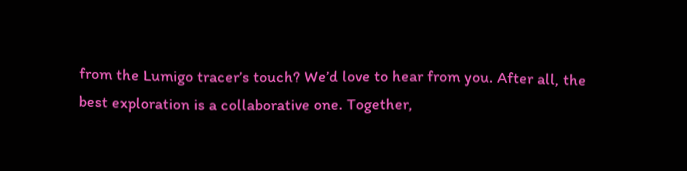from the Lumigo tracer’s touch? We’d love to hear from you. After all, the best exploration is a collaborative one. Together,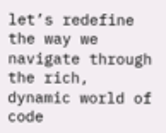let’s redefine the way we navigate through the rich, dynamic world of code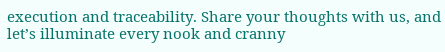execution and traceability. Share your thoughts with us, and let’s illuminate every nook and cranny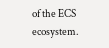of the ECS ecosystem.